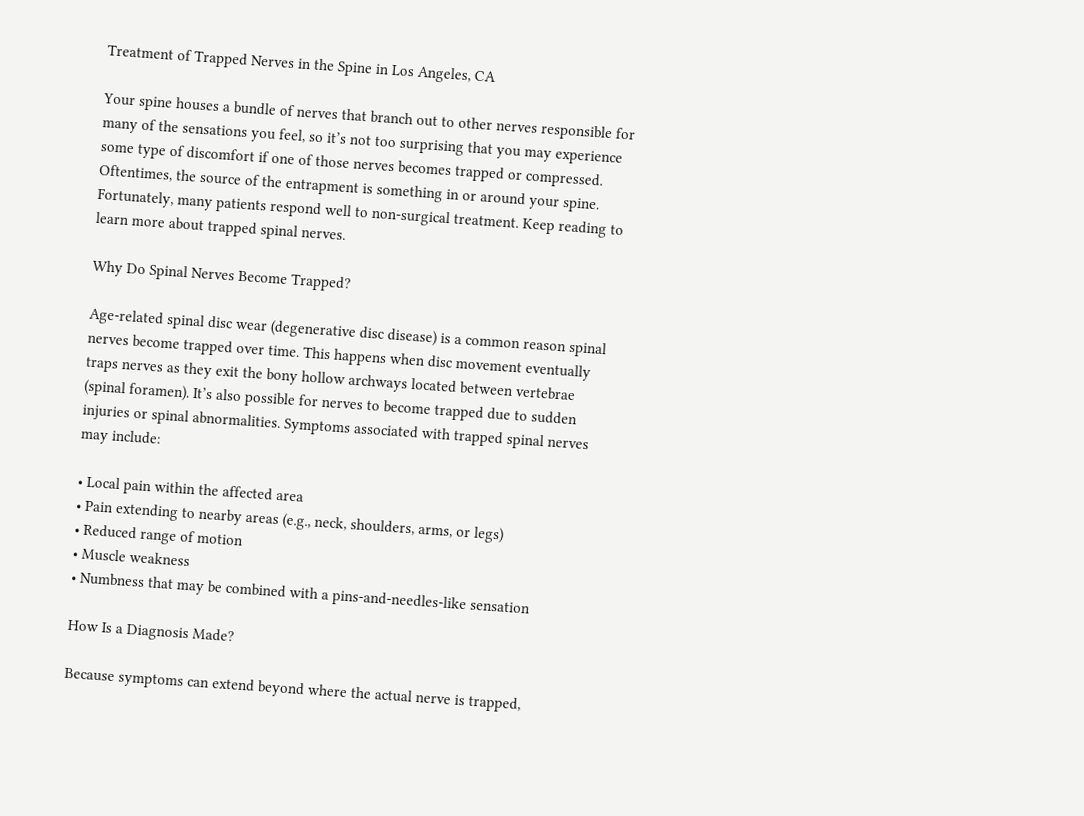Treatment of Trapped Nerves in the Spine in Los Angeles, CA

Your spine houses a bundle of nerves that branch out to other nerves responsible for many of the sensations you feel, so it’s not too surprising that you may experience some type of discomfort if one of those nerves becomes trapped or compressed. Oftentimes, the source of the entrapment is something in or around your spine. Fortunately, many patients respond well to non-surgical treatment. Keep reading to learn more about trapped spinal nerves.

Why Do Spinal Nerves Become Trapped?

Age-related spinal disc wear (degenerative disc disease) is a common reason spinal nerves become trapped over time. This happens when disc movement eventually traps nerves as they exit the bony hollow archways located between vertebrae (spinal foramen). It’s also possible for nerves to become trapped due to sudden injuries or spinal abnormalities. Symptoms associated with trapped spinal nerves may include:

• Local pain within the affected area
• Pain extending to nearby areas (e.g., neck, shoulders, arms, or legs)
• Reduced range of motion
• Muscle weakness
• Numbness that may be combined with a pins-and-needles-like sensation

How Is a Diagnosis Made?

Because symptoms can extend beyond where the actual nerve is trapped,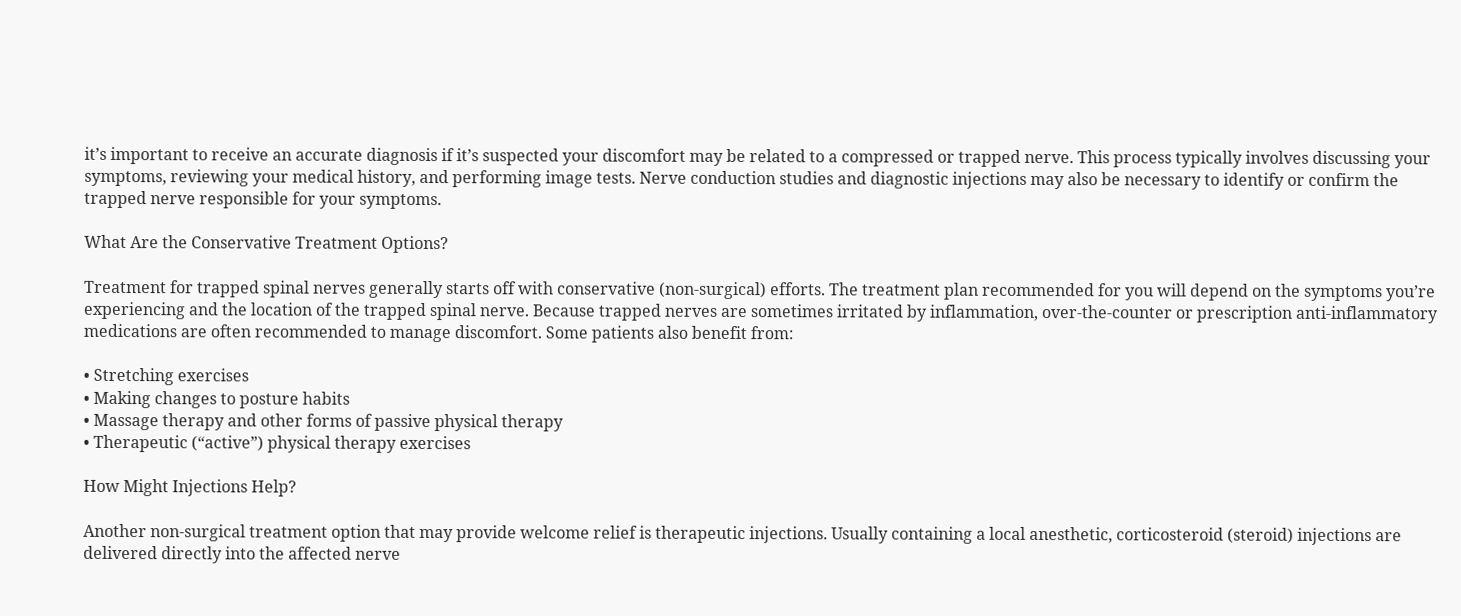it’s important to receive an accurate diagnosis if it’s suspected your discomfort may be related to a compressed or trapped nerve. This process typically involves discussing your symptoms, reviewing your medical history, and performing image tests. Nerve conduction studies and diagnostic injections may also be necessary to identify or confirm the trapped nerve responsible for your symptoms.

What Are the Conservative Treatment Options?

Treatment for trapped spinal nerves generally starts off with conservative (non-surgical) efforts. The treatment plan recommended for you will depend on the symptoms you’re experiencing and the location of the trapped spinal nerve. Because trapped nerves are sometimes irritated by inflammation, over-the-counter or prescription anti-inflammatory medications are often recommended to manage discomfort. Some patients also benefit from:

• Stretching exercises
• Making changes to posture habits
• Massage therapy and other forms of passive physical therapy
• Therapeutic (“active”) physical therapy exercises

How Might Injections Help?

Another non-surgical treatment option that may provide welcome relief is therapeutic injections. Usually containing a local anesthetic, corticosteroid (steroid) injections are delivered directly into the affected nerve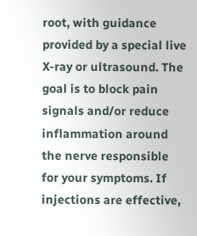root, with guidance provided by a special live X-ray or ultrasound. The goal is to block pain signals and/or reduce inflammation around the nerve responsible for your symptoms. If injections are effective,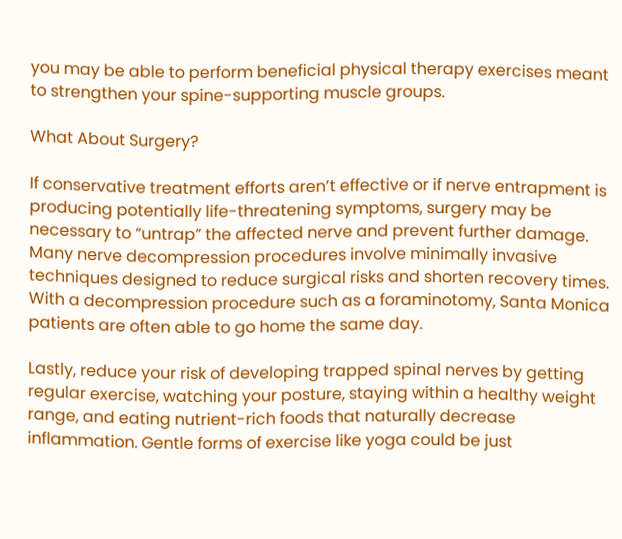you may be able to perform beneficial physical therapy exercises meant to strengthen your spine-supporting muscle groups.

What About Surgery?

If conservative treatment efforts aren’t effective or if nerve entrapment is producing potentially life-threatening symptoms, surgery may be necessary to “untrap” the affected nerve and prevent further damage. Many nerve decompression procedures involve minimally invasive techniques designed to reduce surgical risks and shorten recovery times. With a decompression procedure such as a foraminotomy, Santa Monica patients are often able to go home the same day.

Lastly, reduce your risk of developing trapped spinal nerves by getting regular exercise, watching your posture, staying within a healthy weight range, and eating nutrient-rich foods that naturally decrease inflammation. Gentle forms of exercise like yoga could be just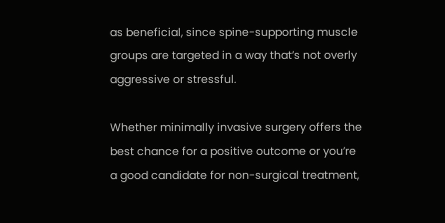as beneficial, since spine-supporting muscle groups are targeted in a way that’s not overly aggressive or stressful.

Whether minimally invasive surgery offers the best chance for a positive outcome or you’re a good candidate for non-surgical treatment,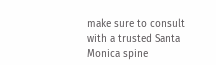make sure to consult with a trusted Santa Monica spine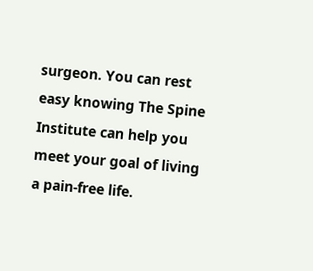surgeon. You can rest easy knowing The Spine Institute can help you meet your goal of living a pain-free life.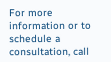For more information or to schedule a consultation, call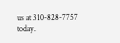us at 310-828-7757 today.